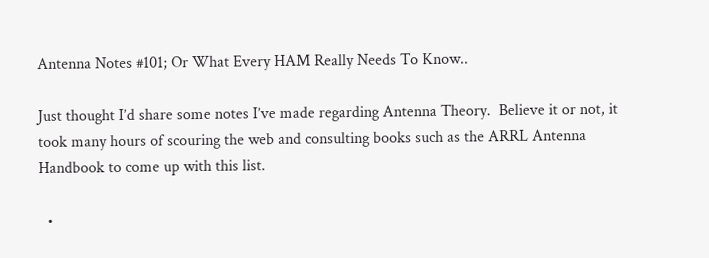Antenna Notes #101; Or What Every HAM Really Needs To Know..

Just thought I’d share some notes I’ve made regarding Antenna Theory.  Believe it or not, it took many hours of scouring the web and consulting books such as the ARRL Antenna Handbook to come up with this list.

  •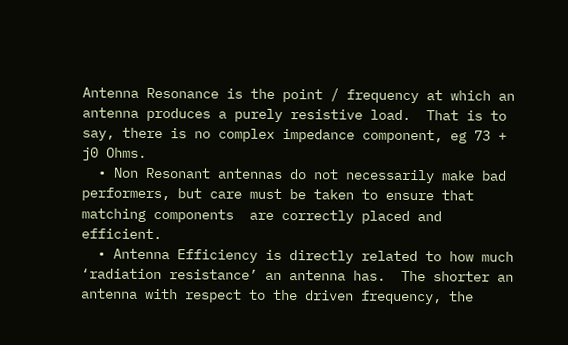Antenna Resonance is the point / frequency at which an antenna produces a purely resistive load.  That is to say, there is no complex impedance component, eg 73 + j0 Ohms.
  • Non Resonant antennas do not necessarily make bad performers, but care must be taken to ensure that matching components  are correctly placed and efficient.
  • Antenna Efficiency is directly related to how much ‘radiation resistance’ an antenna has.  The shorter an antenna with respect to the driven frequency, the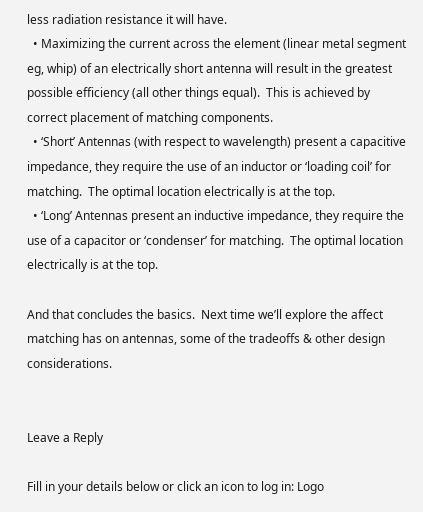less radiation resistance it will have.
  • Maximizing the current across the element (linear metal segment eg, whip) of an electrically short antenna will result in the greatest possible efficiency (all other things equal).  This is achieved by correct placement of matching components.
  • ‘Short’ Antennas (with respect to wavelength) present a capacitive impedance, they require the use of an inductor or ‘loading coil’ for matching.  The optimal location electrically is at the top.
  • ‘Long’ Antennas present an inductive impedance, they require the use of a capacitor or ‘condenser’ for matching.  The optimal location electrically is at the top.

And that concludes the basics.  Next time we’ll explore the affect matching has on antennas, some of the tradeoffs & other design considerations.


Leave a Reply

Fill in your details below or click an icon to log in: Logo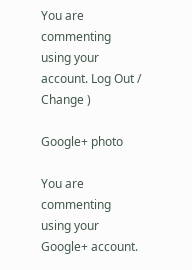You are commenting using your account. Log Out /  Change )

Google+ photo

You are commenting using your Google+ account.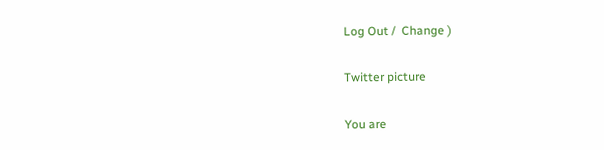Log Out /  Change )

Twitter picture

You are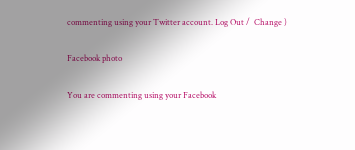commenting using your Twitter account. Log Out /  Change )

Facebook photo

You are commenting using your Facebook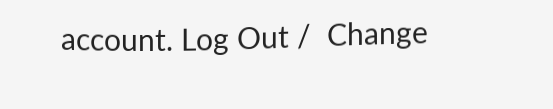account. Log Out /  Change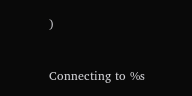)


Connecting to %s